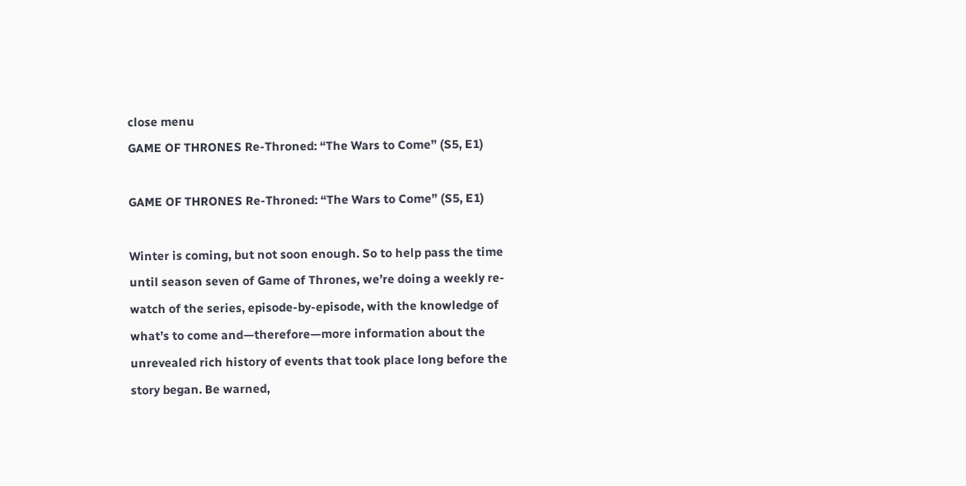close menu
GAME OF THRONES Re-Throned: “The Wars to Come” (S5, E1)

GAME OF THRONES Re-Throned: “The Wars to Come” (S5, E1)

Winter is coming, but not soon enough. So to help pass the time until season seven of Game of Thrones, we’re doing a weekly re-watch of the series, episode-by-episode, with the knowledge of what’s to come and—therefore—more information about the unrevealed rich history of events that took place long before the story began. Be warned,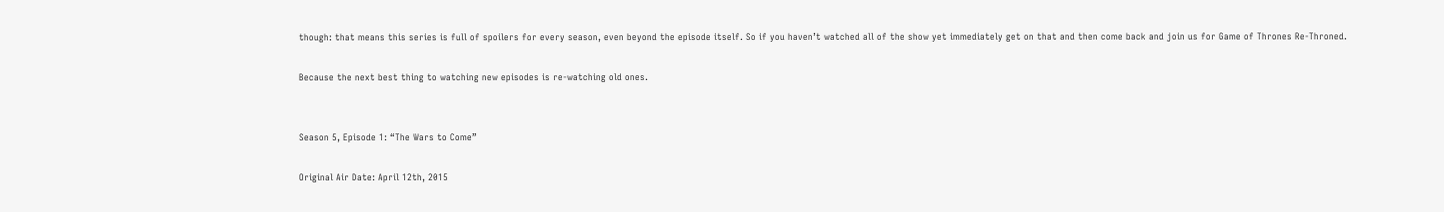though: that means this series is full of spoilers for every season, even beyond the episode itself. So if you haven’t watched all of the show yet immediately get on that and then come back and join us for Game of Thrones Re-Throned.

Because the next best thing to watching new episodes is re-watching old ones.


Season 5, Episode 1: “The Wars to Come”

Original Air Date: April 12th, 2015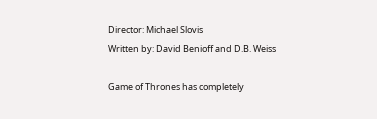Director: Michael Slovis
Written by: David Benioff and D.B. Weiss

Game of Thrones has completely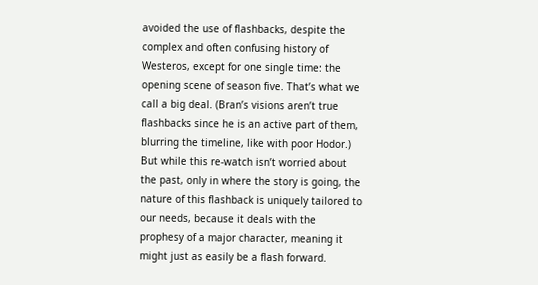avoided the use of flashbacks, despite the complex and often confusing history of Westeros, except for one single time: the opening scene of season five. That’s what we call a big deal. (Bran’s visions aren’t true flashbacks since he is an active part of them, blurring the timeline, like with poor Hodor.) But while this re-watch isn’t worried about the past, only in where the story is going, the nature of this flashback is uniquely tailored to our needs, because it deals with the prophesy of a major character, meaning it might just as easily be a flash forward.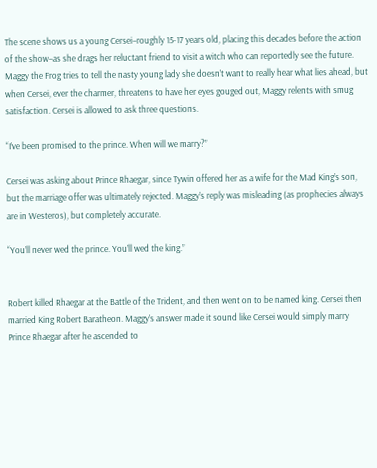The scene shows us a young Cersei–roughly 15-17 years old, placing this decades before the action of the show–as she drags her reluctant friend to visit a witch who can reportedly see the future. Maggy the Frog tries to tell the nasty young lady she doesn’t want to really hear what lies ahead, but when Cersei, ever the charmer, threatens to have her eyes gouged out, Maggy relents with smug satisfaction. Cersei is allowed to ask three questions.

“I’ve been promised to the prince. When will we marry?”

Cersei was asking about Prince Rhaegar, since Tywin offered her as a wife for the Mad King’s son, but the marriage offer was ultimately rejected. Maggy’s reply was misleading (as prophecies always are in Westeros), but completely accurate.

“You’ll never wed the prince. You’ll wed the king.”


Robert killed Rhaegar at the Battle of the Trident, and then went on to be named king. Cersei then married King Robert Baratheon. Maggy’s answer made it sound like Cersei would simply marry Prince Rhaegar after he ascended to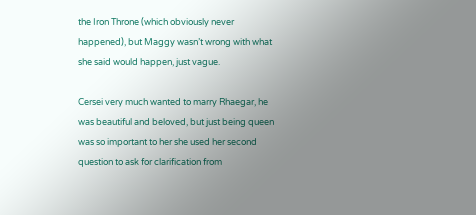the Iron Throne (which obviously never happened), but Maggy wasn’t wrong with what she said would happen, just vague.

Cersei very much wanted to marry Rhaegar, he was beautiful and beloved, but just being queen was so important to her she used her second question to ask for clarification from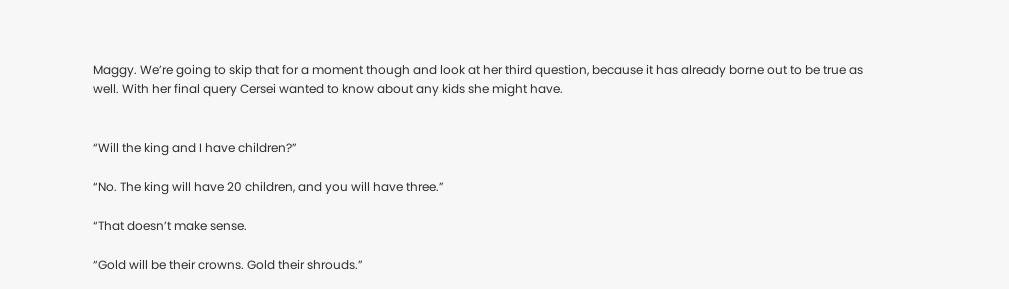Maggy. We’re going to skip that for a moment though and look at her third question, because it has already borne out to be true as well. With her final query Cersei wanted to know about any kids she might have.


“Will the king and I have children?”

“No. The king will have 20 children, and you will have three.”

“That doesn’t make sense.

“Gold will be their crowns. Gold their shrouds.”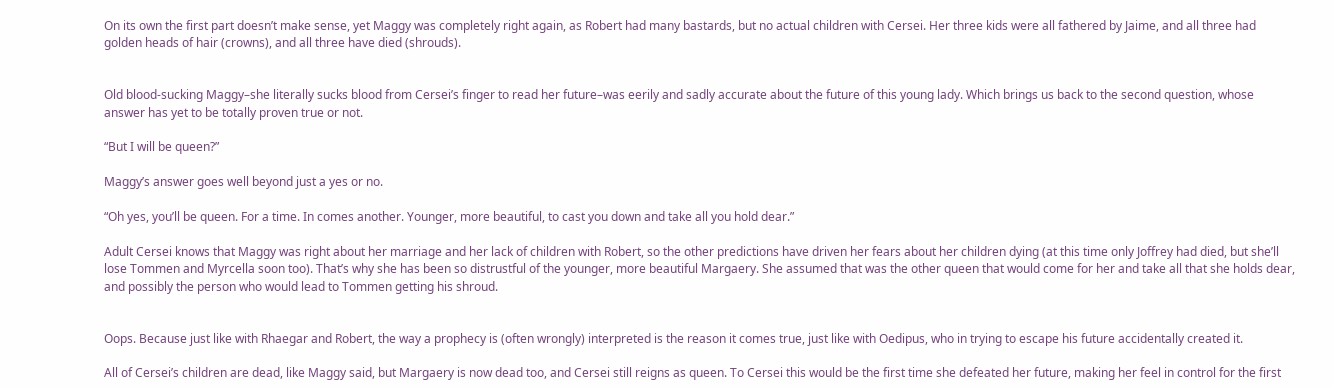On its own the first part doesn’t make sense, yet Maggy was completely right again, as Robert had many bastards, but no actual children with Cersei. Her three kids were all fathered by Jaime, and all three had golden heads of hair (crowns), and all three have died (shrouds).


Old blood-sucking Maggy–she literally sucks blood from Cersei’s finger to read her future–was eerily and sadly accurate about the future of this young lady. Which brings us back to the second question, whose answer has yet to be totally proven true or not.

“But I will be queen?”

Maggy’s answer goes well beyond just a yes or no.

“Oh yes, you’ll be queen. For a time. In comes another. Younger, more beautiful, to cast you down and take all you hold dear.”

Adult Cersei knows that Maggy was right about her marriage and her lack of children with Robert, so the other predictions have driven her fears about her children dying (at this time only Joffrey had died, but she’ll lose Tommen and Myrcella soon too). That’s why she has been so distrustful of the younger, more beautiful Margaery. She assumed that was the other queen that would come for her and take all that she holds dear, and possibly the person who would lead to Tommen getting his shroud.


Oops. Because just like with Rhaegar and Robert, the way a prophecy is (often wrongly) interpreted is the reason it comes true, just like with Oedipus, who in trying to escape his future accidentally created it.

All of Cersei’s children are dead, like Maggy said, but Margaery is now dead too, and Cersei still reigns as queen. To Cersei this would be the first time she defeated her future, making her feel in control for the first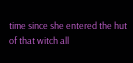time since she entered the hut of that witch all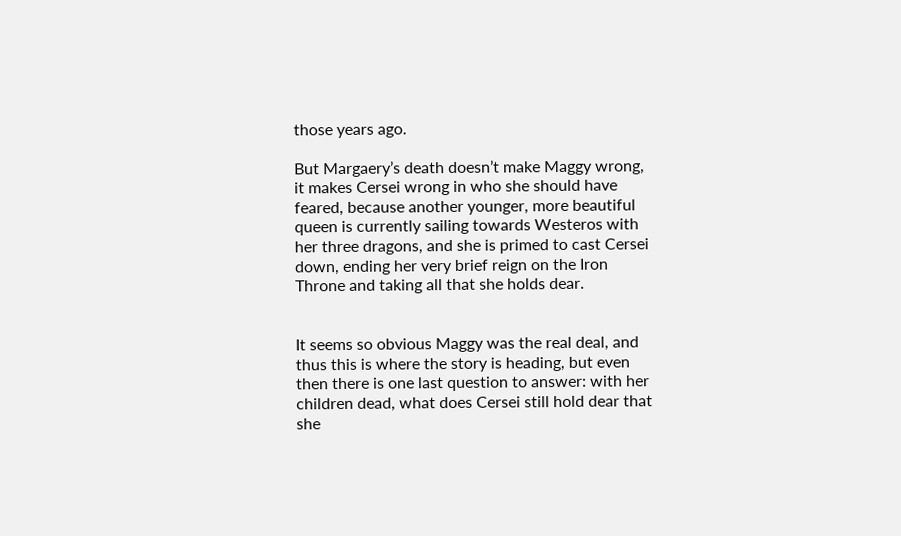those years ago.

But Margaery’s death doesn’t make Maggy wrong, it makes Cersei wrong in who she should have feared, because another younger, more beautiful queen is currently sailing towards Westeros with her three dragons, and she is primed to cast Cersei down, ending her very brief reign on the Iron Throne and taking all that she holds dear.


It seems so obvious Maggy was the real deal, and thus this is where the story is heading, but even then there is one last question to answer: with her children dead, what does Cersei still hold dear that she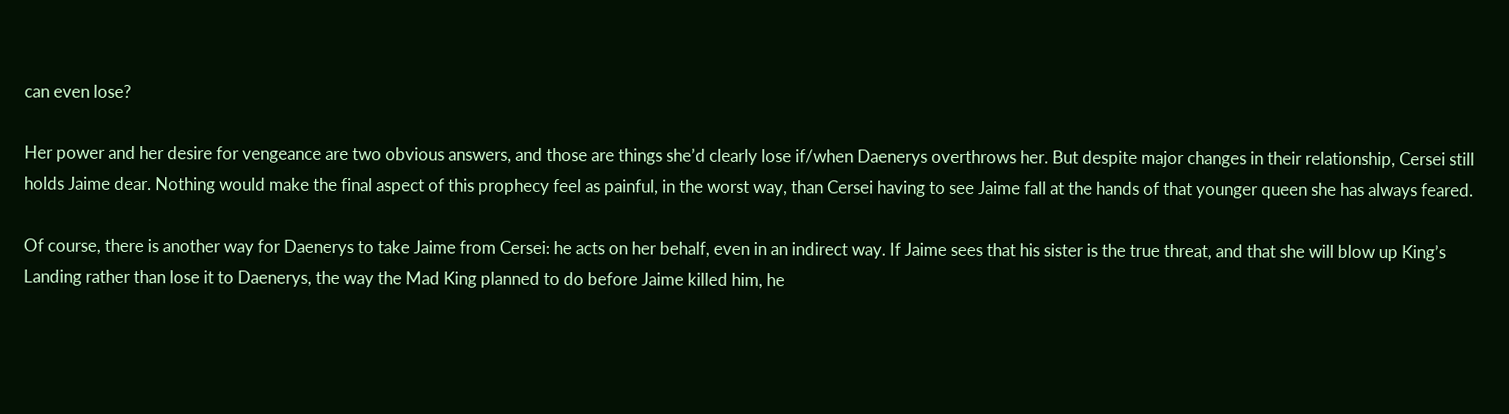can even lose?

Her power and her desire for vengeance are two obvious answers, and those are things she’d clearly lose if/when Daenerys overthrows her. But despite major changes in their relationship, Cersei still holds Jaime dear. Nothing would make the final aspect of this prophecy feel as painful, in the worst way, than Cersei having to see Jaime fall at the hands of that younger queen she has always feared.

Of course, there is another way for Daenerys to take Jaime from Cersei: he acts on her behalf, even in an indirect way. If Jaime sees that his sister is the true threat, and that she will blow up King’s Landing rather than lose it to Daenerys, the way the Mad King planned to do before Jaime killed him, he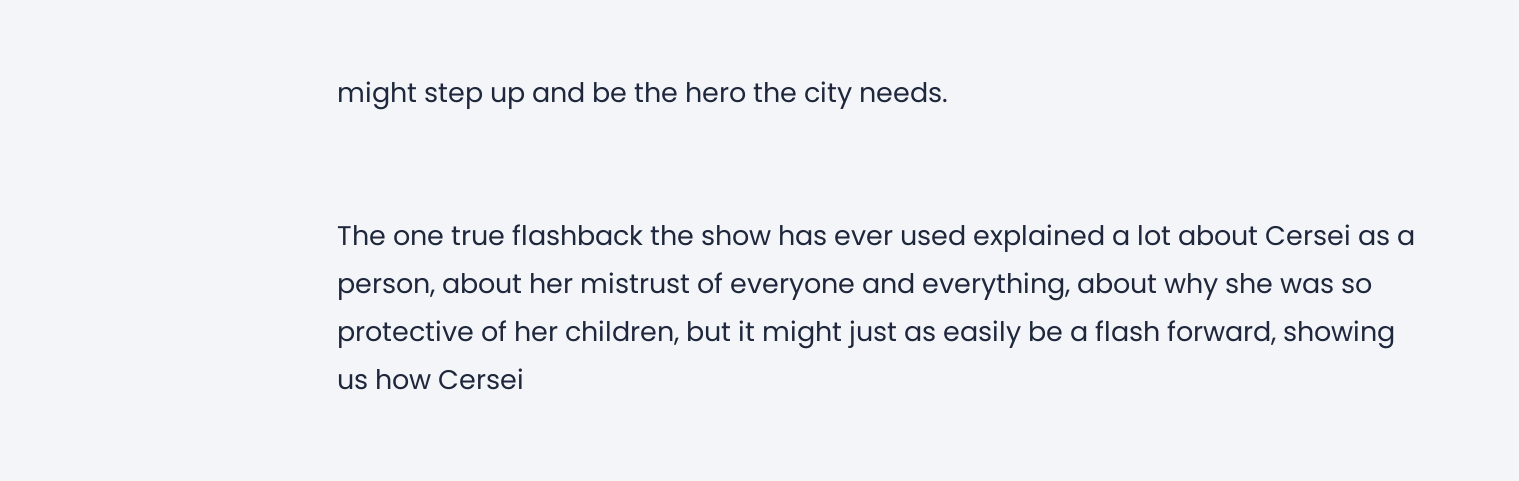might step up and be the hero the city needs.


The one true flashback the show has ever used explained a lot about Cersei as a person, about her mistrust of everyone and everything, about why she was so protective of her children, but it might just as easily be a flash forward, showing us how Cersei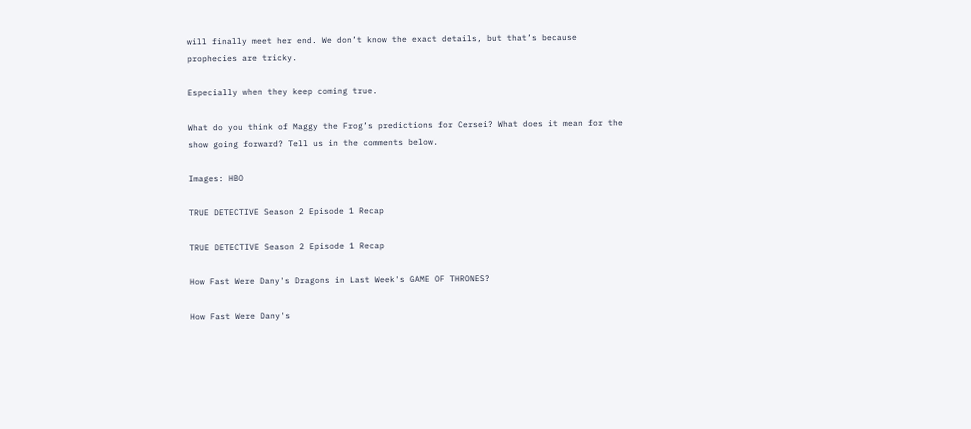will finally meet her end. We don’t know the exact details, but that’s because prophecies are tricky.

Especially when they keep coming true.

What do you think of Maggy the Frog’s predictions for Cersei? What does it mean for the show going forward? Tell us in the comments below.

Images: HBO

TRUE DETECTIVE Season 2 Episode 1 Recap

TRUE DETECTIVE Season 2 Episode 1 Recap

How Fast Were Dany's Dragons in Last Week's GAME OF THRONES?

How Fast Were Dany's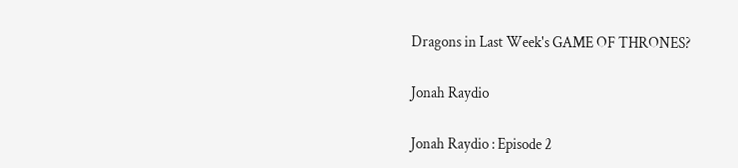Dragons in Last Week's GAME OF THRONES?

Jonah Raydio

Jonah Raydio : Episode 2